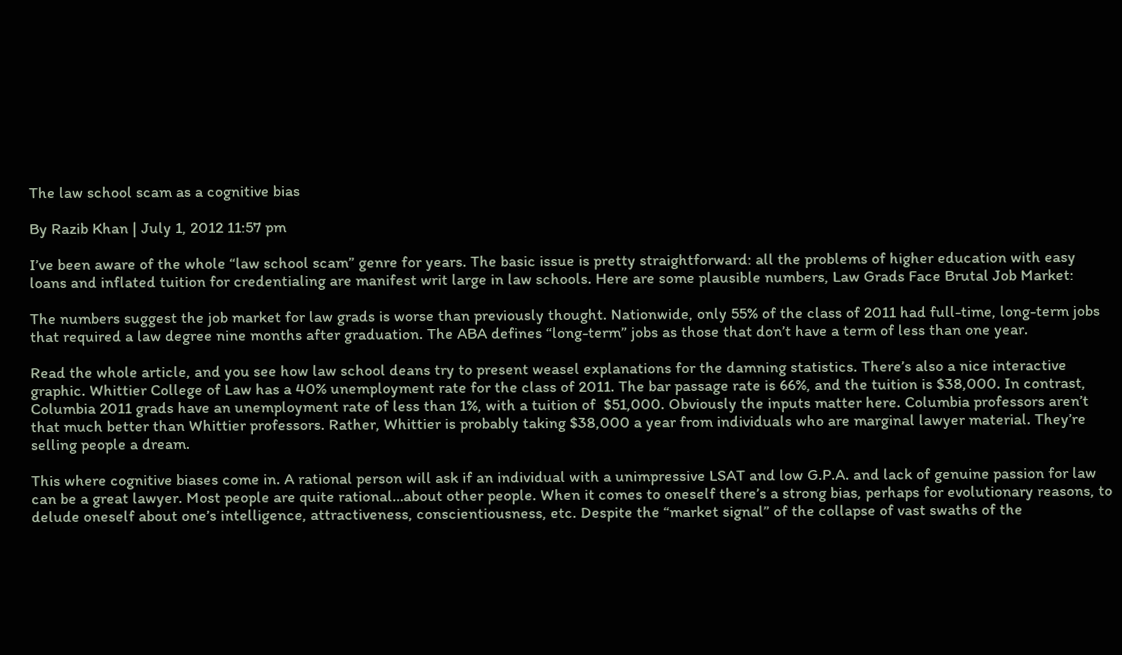The law school scam as a cognitive bias

By Razib Khan | July 1, 2012 11:57 pm

I’ve been aware of the whole “law school scam” genre for years. The basic issue is pretty straightforward: all the problems of higher education with easy loans and inflated tuition for credentialing are manifest writ large in law schools. Here are some plausible numbers, Law Grads Face Brutal Job Market:

The numbers suggest the job market for law grads is worse than previously thought. Nationwide, only 55% of the class of 2011 had full-time, long-term jobs that required a law degree nine months after graduation. The ABA defines “long-term” jobs as those that don’t have a term of less than one year.

Read the whole article, and you see how law school deans try to present weasel explanations for the damning statistics. There’s also a nice interactive graphic. Whittier College of Law has a 40% unemployment rate for the class of 2011. The bar passage rate is 66%, and the tuition is $38,000. In contrast, Columbia 2011 grads have an unemployment rate of less than 1%, with a tuition of  $51,000. Obviously the inputs matter here. Columbia professors aren’t that much better than Whittier professors. Rather, Whittier is probably taking $38,000 a year from individuals who are marginal lawyer material. They’re selling people a dream.

This where cognitive biases come in. A rational person will ask if an individual with a unimpressive LSAT and low G.P.A. and lack of genuine passion for law can be a great lawyer. Most people are quite rational…about other people. When it comes to oneself there’s a strong bias, perhaps for evolutionary reasons, to delude oneself about one’s intelligence, attractiveness, conscientiousness, etc. Despite the “market signal” of the collapse of vast swaths of the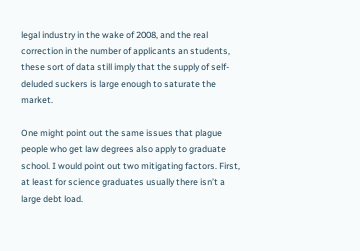legal industry in the wake of 2008, and the real correction in the number of applicants an students, these sort of data still imply that the supply of self-deluded suckers is large enough to saturate the market.

One might point out the same issues that plague people who get law degrees also apply to graduate school. I would point out two mitigating factors. First, at least for science graduates usually there isn’t a large debt load.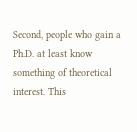Second, people who gain a Ph.D. at least know something of theoretical interest. This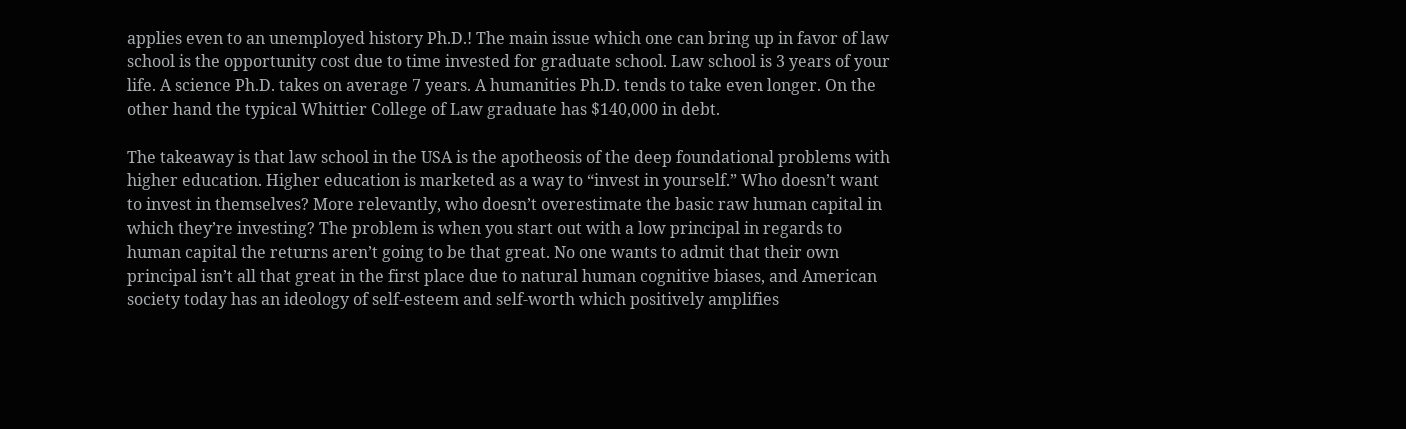applies even to an unemployed history Ph.D.! The main issue which one can bring up in favor of law school is the opportunity cost due to time invested for graduate school. Law school is 3 years of your life. A science Ph.D. takes on average 7 years. A humanities Ph.D. tends to take even longer. On the other hand the typical Whittier College of Law graduate has $140,000 in debt.

The takeaway is that law school in the USA is the apotheosis of the deep foundational problems with higher education. Higher education is marketed as a way to “invest in yourself.” Who doesn’t want to invest in themselves? More relevantly, who doesn’t overestimate the basic raw human capital in which they’re investing? The problem is when you start out with a low principal in regards to human capital the returns aren’t going to be that great. No one wants to admit that their own principal isn’t all that great in the first place due to natural human cognitive biases, and American society today has an ideology of self-esteem and self-worth which positively amplifies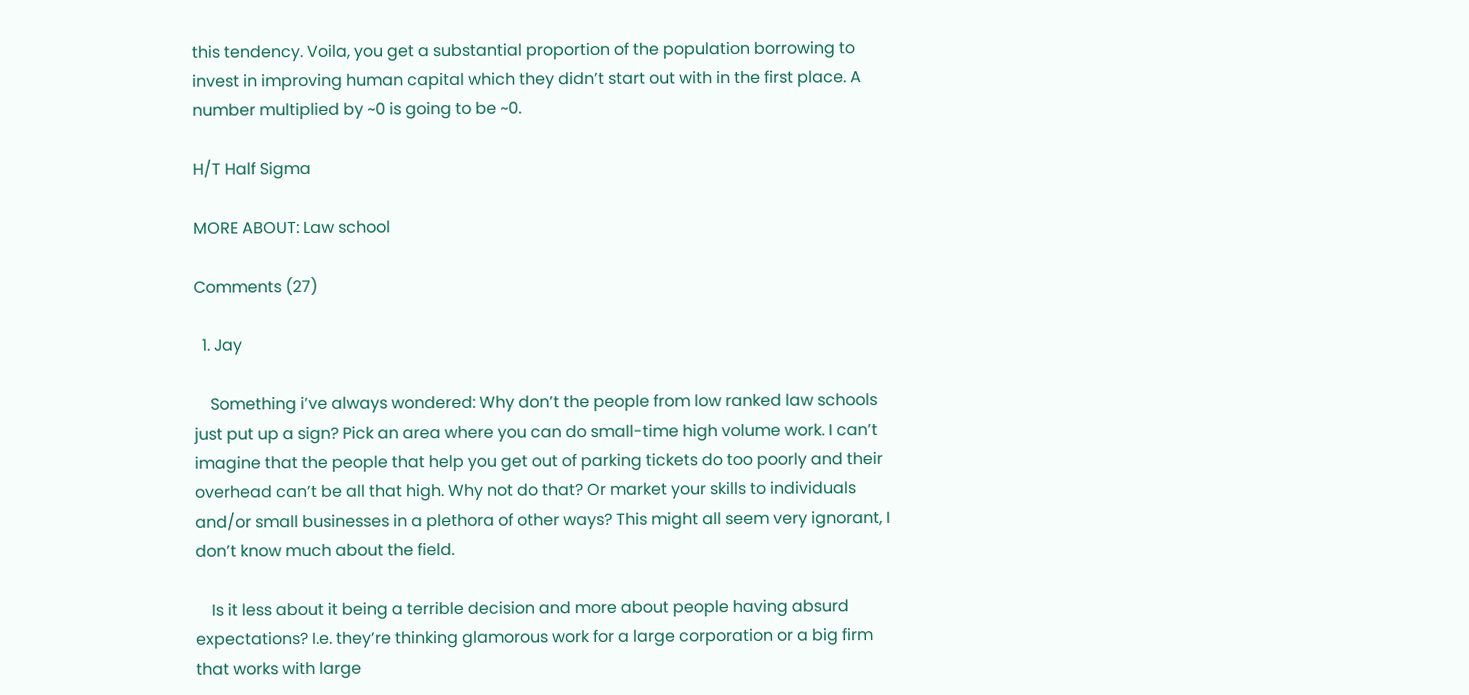this tendency. Voila, you get a substantial proportion of the population borrowing to invest in improving human capital which they didn’t start out with in the first place. A number multiplied by ~0 is going to be ~0.

H/T Half Sigma

MORE ABOUT: Law school

Comments (27)

  1. Jay

    Something i’ve always wondered: Why don’t the people from low ranked law schools just put up a sign? Pick an area where you can do small-time high volume work. I can’t imagine that the people that help you get out of parking tickets do too poorly and their overhead can’t be all that high. Why not do that? Or market your skills to individuals and/or small businesses in a plethora of other ways? This might all seem very ignorant, I don’t know much about the field.

    Is it less about it being a terrible decision and more about people having absurd expectations? I.e. they’re thinking glamorous work for a large corporation or a big firm that works with large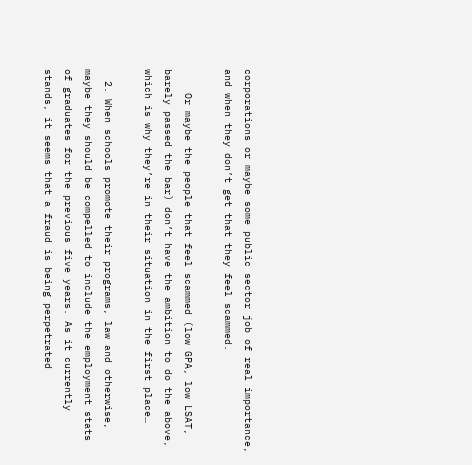corporations or maybe some public sector job of real importance, and when they don’t get that they feel scammed.

    Or maybe the people that feel scammed (low GPA, low LSAT, barely passed the bar) don’t have the ambition to do the above, which is why they’re in their situation in the first place…

  2. When schools promote their programs, law and otherwise, maybe they should be compelled to include the employment stats of graduates for the previous five years. As it currently stands, it seems that a fraud is being perpetrated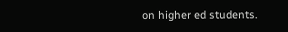on higher ed students.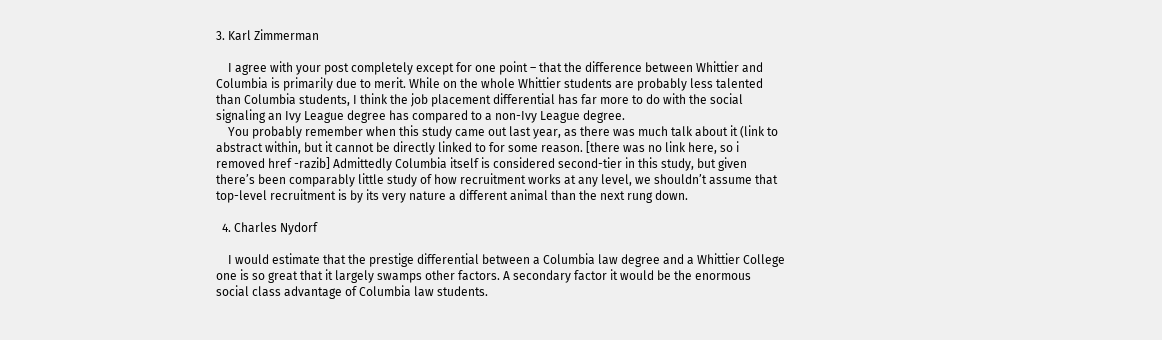3. Karl Zimmerman

    I agree with your post completely except for one point – that the difference between Whittier and Columbia is primarily due to merit. While on the whole Whittier students are probably less talented than Columbia students, I think the job placement differential has far more to do with the social signaling an Ivy League degree has compared to a non-Ivy League degree.
    You probably remember when this study came out last year, as there was much talk about it (link to abstract within, but it cannot be directly linked to for some reason. [there was no link here, so i removed href -razib] Admittedly Columbia itself is considered second-tier in this study, but given there’s been comparably little study of how recruitment works at any level, we shouldn’t assume that top-level recruitment is by its very nature a different animal than the next rung down.

  4. Charles Nydorf

    I would estimate that the prestige differential between a Columbia law degree and a Whittier College one is so great that it largely swamps other factors. A secondary factor it would be the enormous social class advantage of Columbia law students.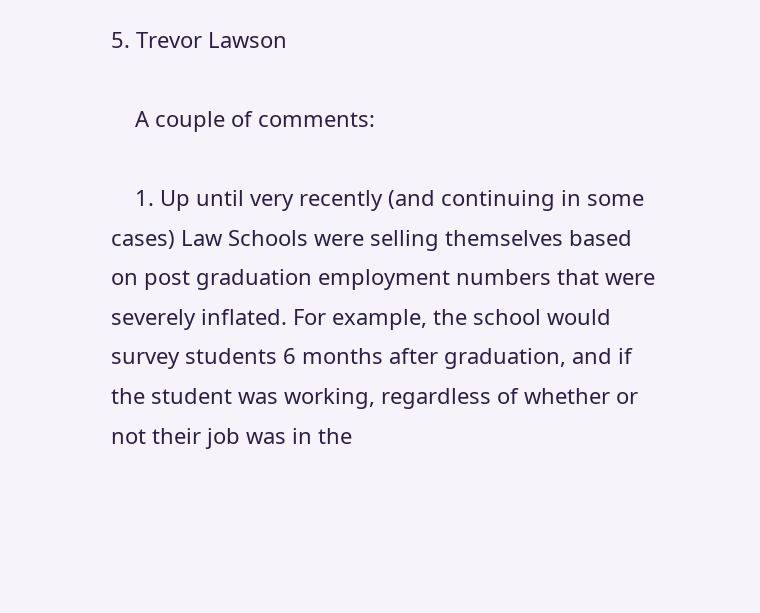5. Trevor Lawson

    A couple of comments:

    1. Up until very recently (and continuing in some cases) Law Schools were selling themselves based on post graduation employment numbers that were severely inflated. For example, the school would survey students 6 months after graduation, and if the student was working, regardless of whether or not their job was in the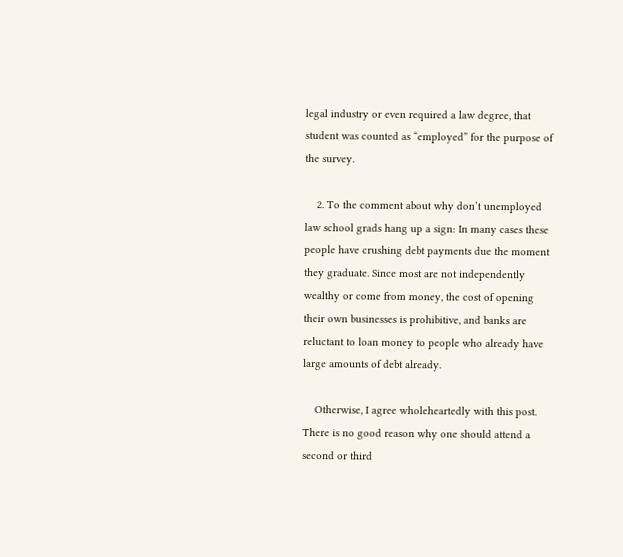legal industry or even required a law degree, that student was counted as “employed” for the purpose of the survey.

    2. To the comment about why don’t unemployed law school grads hang up a sign: In many cases these people have crushing debt payments due the moment they graduate. Since most are not independently wealthy or come from money, the cost of opening their own businesses is prohibitive, and banks are reluctant to loan money to people who already have large amounts of debt already.

    Otherwise, I agree wholeheartedly with this post. There is no good reason why one should attend a second or third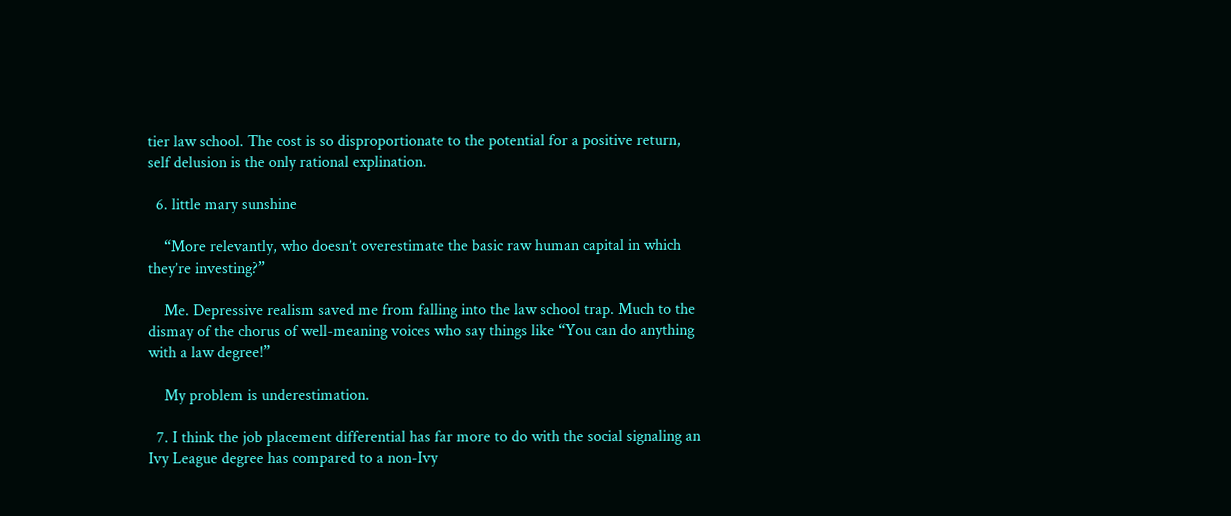tier law school. The cost is so disproportionate to the potential for a positive return, self delusion is the only rational explination.

  6. little mary sunshine

    “More relevantly, who doesn’t overestimate the basic raw human capital in which they’re investing?”

    Me. Depressive realism saved me from falling into the law school trap. Much to the dismay of the chorus of well-meaning voices who say things like “You can do anything with a law degree!”

    My problem is underestimation.

  7. I think the job placement differential has far more to do with the social signaling an Ivy League degree has compared to a non-Ivy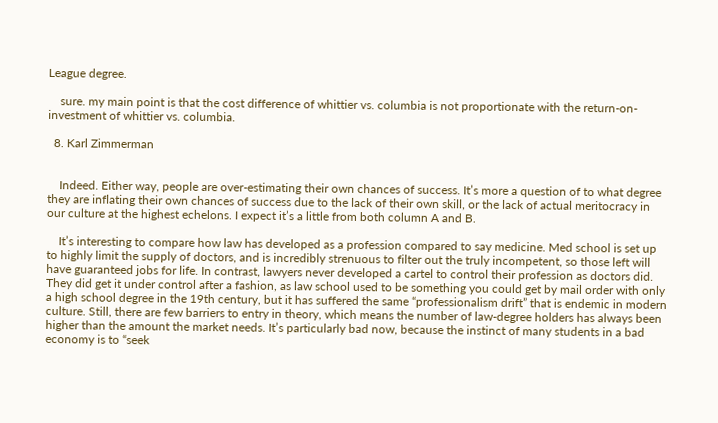League degree.

    sure. my main point is that the cost difference of whittier vs. columbia is not proportionate with the return-on-investment of whittier vs. columbia.

  8. Karl Zimmerman


    Indeed. Either way, people are over-estimating their own chances of success. It’s more a question of to what degree they are inflating their own chances of success due to the lack of their own skill, or the lack of actual meritocracy in our culture at the highest echelons. I expect it’s a little from both column A and B.

    It’s interesting to compare how law has developed as a profession compared to say medicine. Med school is set up to highly limit the supply of doctors, and is incredibly strenuous to filter out the truly incompetent, so those left will have guaranteed jobs for life. In contrast, lawyers never developed a cartel to control their profession as doctors did. They did get it under control after a fashion, as law school used to be something you could get by mail order with only a high school degree in the 19th century, but it has suffered the same “professionalism drift” that is endemic in modern culture. Still, there are few barriers to entry in theory, which means the number of law-degree holders has always been higher than the amount the market needs. It’s particularly bad now, because the instinct of many students in a bad economy is to “seek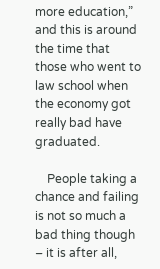more education,” and this is around the time that those who went to law school when the economy got really bad have graduated.

    People taking a chance and failing is not so much a bad thing though – it is after all,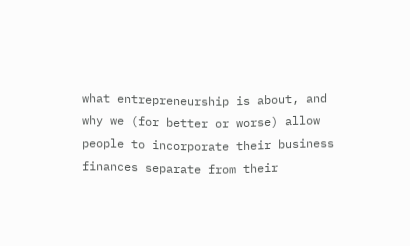what entrepreneurship is about, and why we (for better or worse) allow people to incorporate their business finances separate from their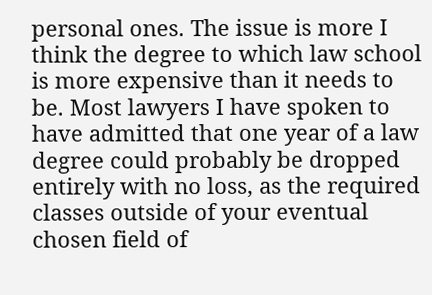personal ones. The issue is more I think the degree to which law school is more expensive than it needs to be. Most lawyers I have spoken to have admitted that one year of a law degree could probably be dropped entirely with no loss, as the required classes outside of your eventual chosen field of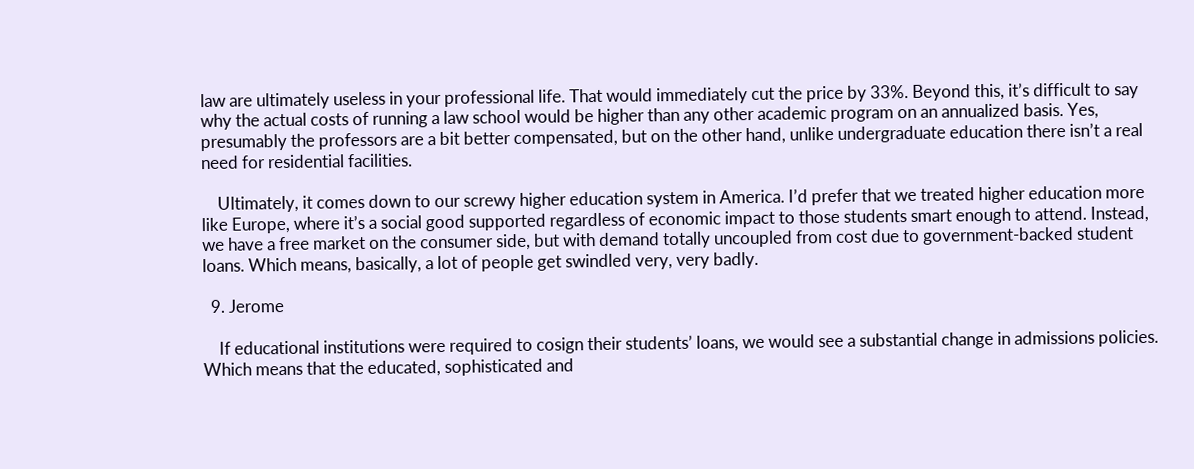law are ultimately useless in your professional life. That would immediately cut the price by 33%. Beyond this, it’s difficult to say why the actual costs of running a law school would be higher than any other academic program on an annualized basis. Yes, presumably the professors are a bit better compensated, but on the other hand, unlike undergraduate education there isn’t a real need for residential facilities.

    Ultimately, it comes down to our screwy higher education system in America. I’d prefer that we treated higher education more like Europe, where it’s a social good supported regardless of economic impact to those students smart enough to attend. Instead, we have a free market on the consumer side, but with demand totally uncoupled from cost due to government-backed student loans. Which means, basically, a lot of people get swindled very, very badly.

  9. Jerome

    If educational institutions were required to cosign their students’ loans, we would see a substantial change in admissions policies. Which means that the educated, sophisticated and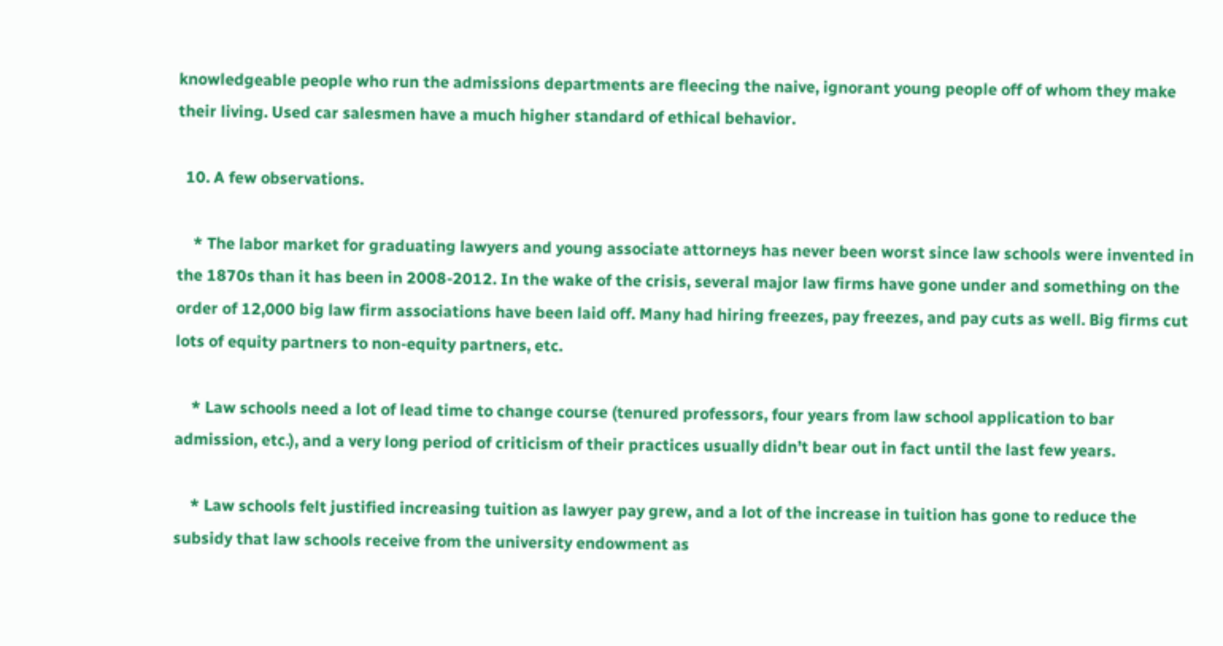knowledgeable people who run the admissions departments are fleecing the naive, ignorant young people off of whom they make their living. Used car salesmen have a much higher standard of ethical behavior.

  10. A few observations.

    * The labor market for graduating lawyers and young associate attorneys has never been worst since law schools were invented in the 1870s than it has been in 2008-2012. In the wake of the crisis, several major law firms have gone under and something on the order of 12,000 big law firm associations have been laid off. Many had hiring freezes, pay freezes, and pay cuts as well. Big firms cut lots of equity partners to non-equity partners, etc.

    * Law schools need a lot of lead time to change course (tenured professors, four years from law school application to bar admission, etc.), and a very long period of criticism of their practices usually didn’t bear out in fact until the last few years.

    * Law schools felt justified increasing tuition as lawyer pay grew, and a lot of the increase in tuition has gone to reduce the subsidy that law schools receive from the university endowment as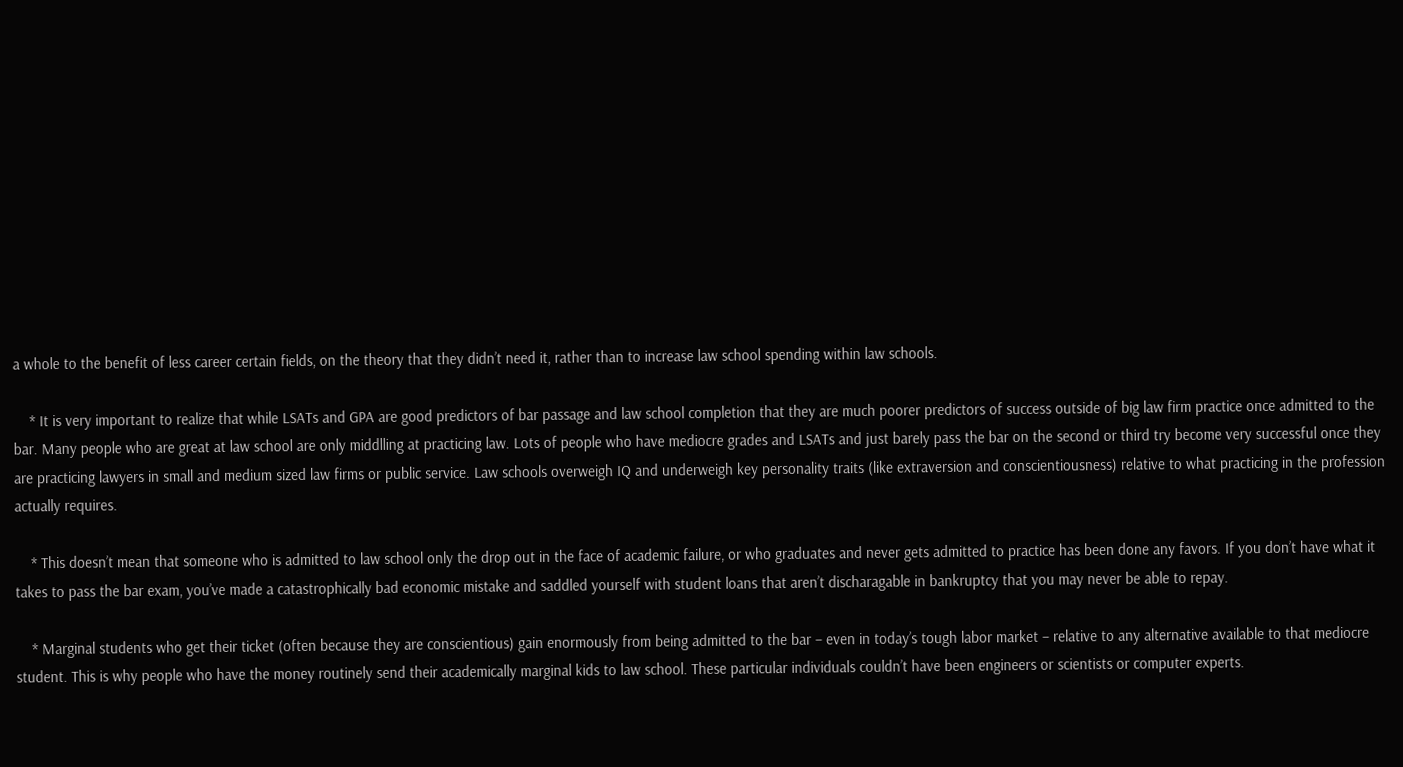a whole to the benefit of less career certain fields, on the theory that they didn’t need it, rather than to increase law school spending within law schools.

    * It is very important to realize that while LSATs and GPA are good predictors of bar passage and law school completion that they are much poorer predictors of success outside of big law firm practice once admitted to the bar. Many people who are great at law school are only middlling at practicing law. Lots of people who have mediocre grades and LSATs and just barely pass the bar on the second or third try become very successful once they are practicing lawyers in small and medium sized law firms or public service. Law schools overweigh IQ and underweigh key personality traits (like extraversion and conscientiousness) relative to what practicing in the profession actually requires.

    * This doesn’t mean that someone who is admitted to law school only the drop out in the face of academic failure, or who graduates and never gets admitted to practice has been done any favors. If you don’t have what it takes to pass the bar exam, you’ve made a catastrophically bad economic mistake and saddled yourself with student loans that aren’t discharagable in bankruptcy that you may never be able to repay.

    * Marginal students who get their ticket (often because they are conscientious) gain enormously from being admitted to the bar – even in today’s tough labor market – relative to any alternative available to that mediocre student. This is why people who have the money routinely send their academically marginal kids to law school. These particular individuals couldn’t have been engineers or scientists or computer experts.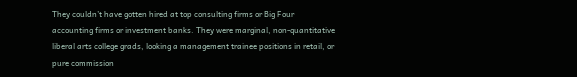They couldn’t have gotten hired at top consulting firms or Big Four accounting firms or investment banks. They were marginal, non-quantitative liberal arts college grads, looking a management trainee positions in retail, or pure commission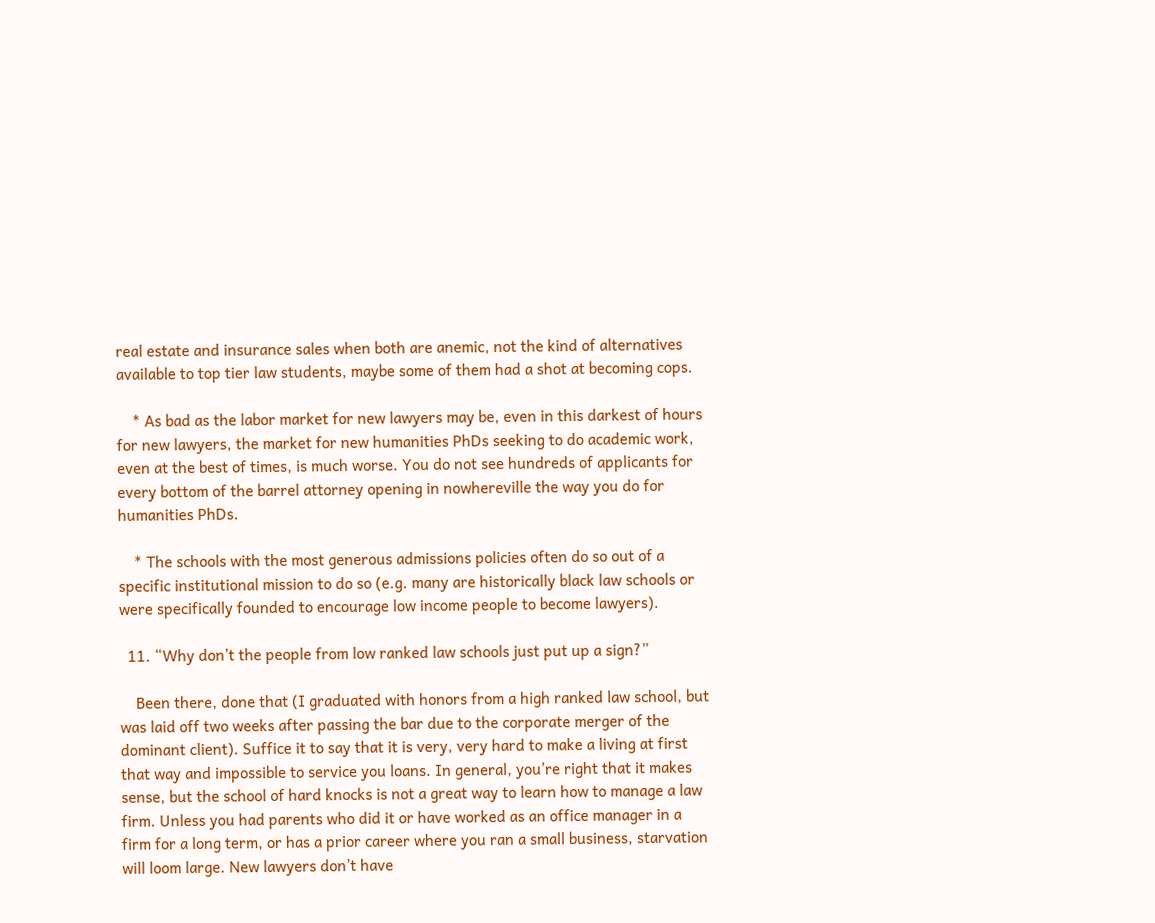real estate and insurance sales when both are anemic, not the kind of alternatives available to top tier law students, maybe some of them had a shot at becoming cops.

    * As bad as the labor market for new lawyers may be, even in this darkest of hours for new lawyers, the market for new humanities PhDs seeking to do academic work, even at the best of times, is much worse. You do not see hundreds of applicants for every bottom of the barrel attorney opening in nowhereville the way you do for humanities PhDs.

    * The schools with the most generous admissions policies often do so out of a specific institutional mission to do so (e.g. many are historically black law schools or were specifically founded to encourage low income people to become lawyers).

  11. “Why don’t the people from low ranked law schools just put up a sign?”

    Been there, done that (I graduated with honors from a high ranked law school, but was laid off two weeks after passing the bar due to the corporate merger of the dominant client). Suffice it to say that it is very, very hard to make a living at first that way and impossible to service you loans. In general, you’re right that it makes sense, but the school of hard knocks is not a great way to learn how to manage a law firm. Unless you had parents who did it or have worked as an office manager in a firm for a long term, or has a prior career where you ran a small business, starvation will loom large. New lawyers don’t have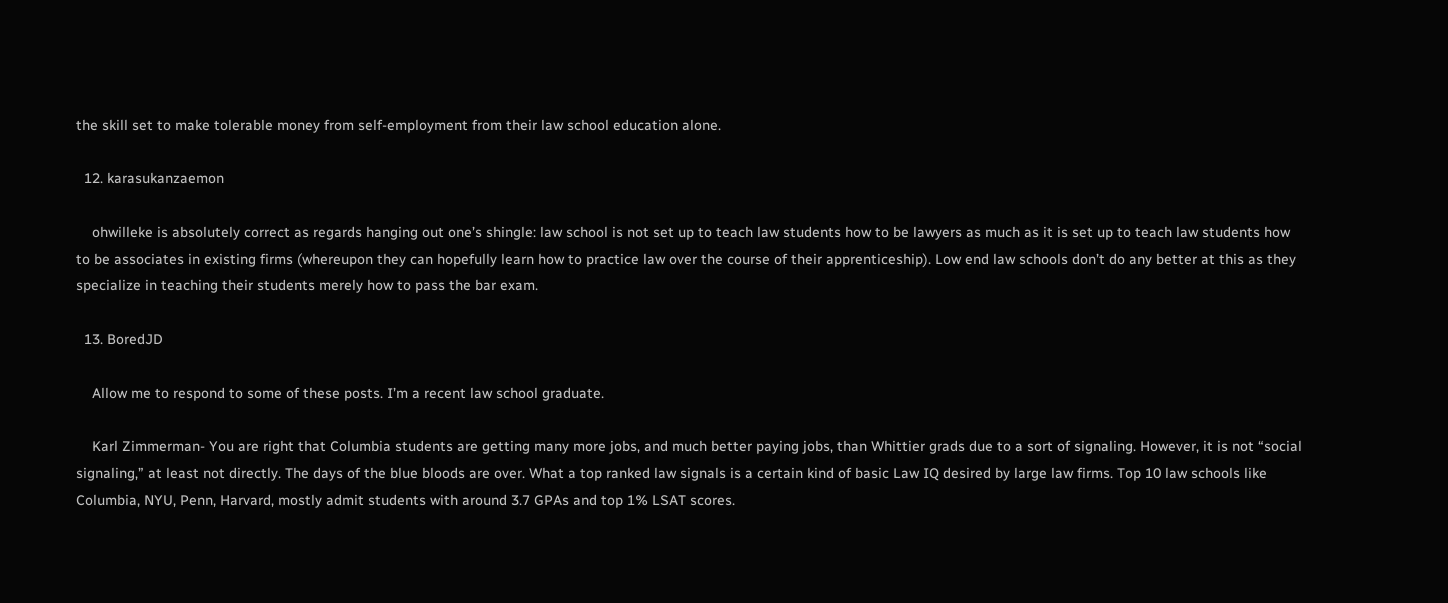the skill set to make tolerable money from self-employment from their law school education alone.

  12. karasukanzaemon

    ohwilleke is absolutely correct as regards hanging out one’s shingle: law school is not set up to teach law students how to be lawyers as much as it is set up to teach law students how to be associates in existing firms (whereupon they can hopefully learn how to practice law over the course of their apprenticeship). Low end law schools don’t do any better at this as they specialize in teaching their students merely how to pass the bar exam.

  13. BoredJD

    Allow me to respond to some of these posts. I’m a recent law school graduate.

    Karl Zimmerman- You are right that Columbia students are getting many more jobs, and much better paying jobs, than Whittier grads due to a sort of signaling. However, it is not “social signaling,” at least not directly. The days of the blue bloods are over. What a top ranked law signals is a certain kind of basic Law IQ desired by large law firms. Top 10 law schools like Columbia, NYU, Penn, Harvard, mostly admit students with around 3.7 GPAs and top 1% LSAT scores.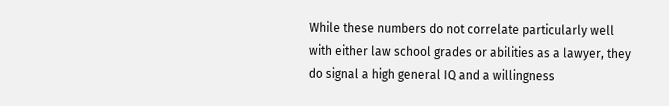While these numbers do not correlate particularly well with either law school grades or abilities as a lawyer, they do signal a high general IQ and a willingness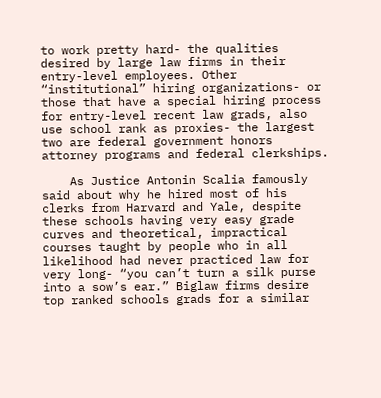to work pretty hard- the qualities desired by large law firms in their entry-level employees. Other “institutional” hiring organizations- or those that have a special hiring process for entry-level recent law grads, also use school rank as proxies- the largest two are federal government honors attorney programs and federal clerkships.

    As Justice Antonin Scalia famously said about why he hired most of his clerks from Harvard and Yale, despite these schools having very easy grade curves and theoretical, impractical courses taught by people who in all likelihood had never practiced law for very long- “you can’t turn a silk purse into a sow’s ear.” Biglaw firms desire top ranked schools grads for a similar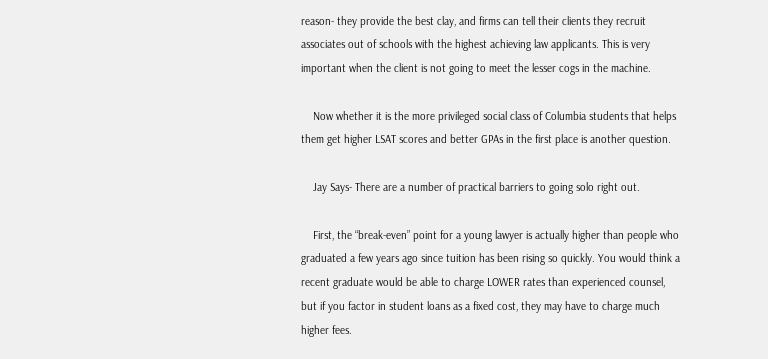reason- they provide the best clay, and firms can tell their clients they recruit associates out of schools with the highest achieving law applicants. This is very important when the client is not going to meet the lesser cogs in the machine.

    Now whether it is the more privileged social class of Columbia students that helps them get higher LSAT scores and better GPAs in the first place is another question.

    Jay Says- There are a number of practical barriers to going solo right out.

    First, the “break-even” point for a young lawyer is actually higher than people who graduated a few years ago since tuition has been rising so quickly. You would think a recent graduate would be able to charge LOWER rates than experienced counsel, but if you factor in student loans as a fixed cost, they may have to charge much higher fees.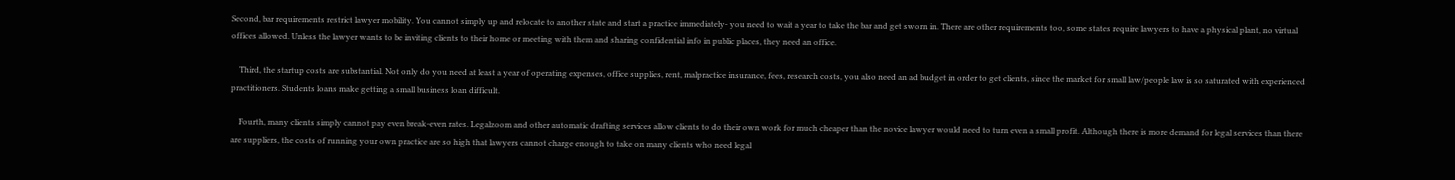Second, bar requirements restrict lawyer mobility. You cannot simply up and relocate to another state and start a practice immediately- you need to wait a year to take the bar and get sworn in. There are other requirements too, some states require lawyers to have a physical plant, no virtual offices allowed. Unless the lawyer wants to be inviting clients to their home or meeting with them and sharing confidential info in public places, they need an office.

    Third, the startup costs are substantial. Not only do you need at least a year of operating expenses, office supplies, rent, malpractice insurance, fees, research costs, you also need an ad budget in order to get clients, since the market for small law/people law is so saturated with experienced practitioners. Students loans make getting a small business loan difficult.

    Fourth, many clients simply cannot pay even break-even rates. Legalzoom and other automatic drafting services allow clients to do their own work for much cheaper than the novice lawyer would need to turn even a small profit. Although there is more demand for legal services than there are suppliers, the costs of running your own practice are so high that lawyers cannot charge enough to take on many clients who need legal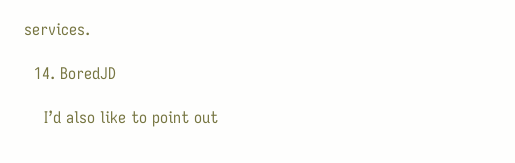services.

  14. BoredJD

    I’d also like to point out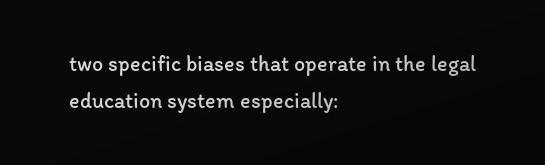two specific biases that operate in the legal education system especially: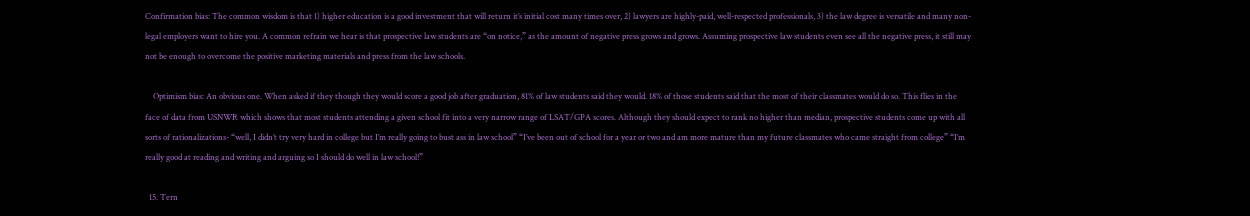Confirmation bias: The common wisdom is that 1) higher education is a good investment that will return it’s initial cost many times over, 2) lawyers are highly-paid, well-respected professionals, 3) the law degree is versatile and many non-legal employers want to hire you. A common refrain we hear is that prospective law students are “on notice,” as the amount of negative press grows and grows. Assuming prospective law students even see all the negative press, it still may not be enough to overcome the positive marketing materials and press from the law schools.

    Optimism bias: An obvious one. When asked if they though they would score a good job after graduation, 81% of law students said they would. 18% of those students said that the most of their classmates would do so. This flies in the face of data from USNWR which shows that most students attending a given school fit into a very narrow range of LSAT/GPA scores. Although they should expect to rank no higher than median, prospective students come up with all sorts of rationalizations- “well, I didn’t try very hard in college but I’m really going to bust ass in law school” “I’ve been out of school for a year or two and am more mature than my future classmates who came straight from college” “I’m really good at reading and writing and arguing so I should do well in law school!”

  15. Tern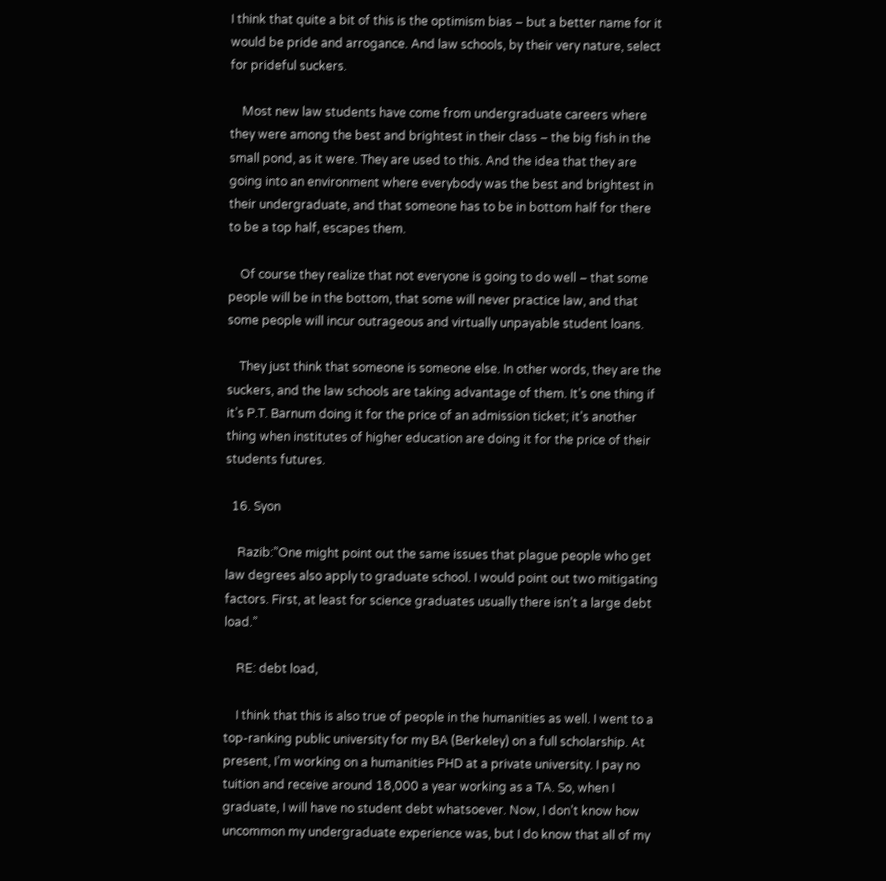I think that quite a bit of this is the optimism bias – but a better name for it would be pride and arrogance. And law schools, by their very nature, select for prideful suckers.

    Most new law students have come from undergraduate careers where they were among the best and brightest in their class – the big fish in the small pond, as it were. They are used to this. And the idea that they are going into an environment where everybody was the best and brightest in their undergraduate, and that someone has to be in bottom half for there to be a top half, escapes them.

    Of course they realize that not everyone is going to do well – that some people will be in the bottom, that some will never practice law, and that some people will incur outrageous and virtually unpayable student loans.

    They just think that someone is someone else. In other words, they are the suckers, and the law schools are taking advantage of them. It’s one thing if it’s P.T. Barnum doing it for the price of an admission ticket; it’s another thing when institutes of higher education are doing it for the price of their students futures.

  16. Syon

    Razib:”One might point out the same issues that plague people who get law degrees also apply to graduate school. I would point out two mitigating factors. First, at least for science graduates usually there isn’t a large debt load.”

    RE: debt load,

    I think that this is also true of people in the humanities as well. I went to a top-ranking public university for my BA (Berkeley) on a full scholarship. At present, I’m working on a humanities PHD at a private university. I pay no tuition and receive around 18,000 a year working as a TA. So, when I graduate, I will have no student debt whatsoever. Now, I don’t know how uncommon my undergraduate experience was, but I do know that all of my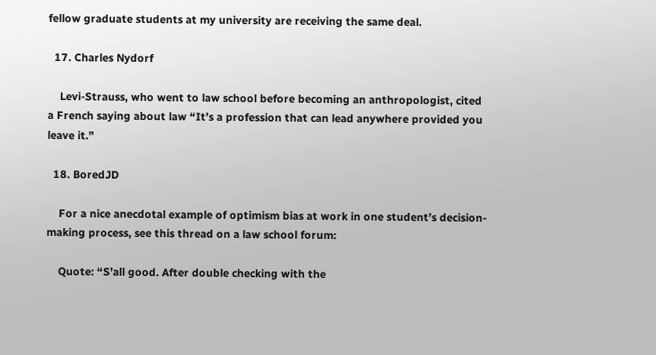fellow graduate students at my university are receiving the same deal.

  17. Charles Nydorf

    Levi-Strauss, who went to law school before becoming an anthropologist, cited a French saying about law “It’s a profession that can lead anywhere provided you leave it.”

  18. BoredJD

    For a nice anecdotal example of optimism bias at work in one student’s decision-making process, see this thread on a law school forum:

    Quote: “S’all good. After double checking with the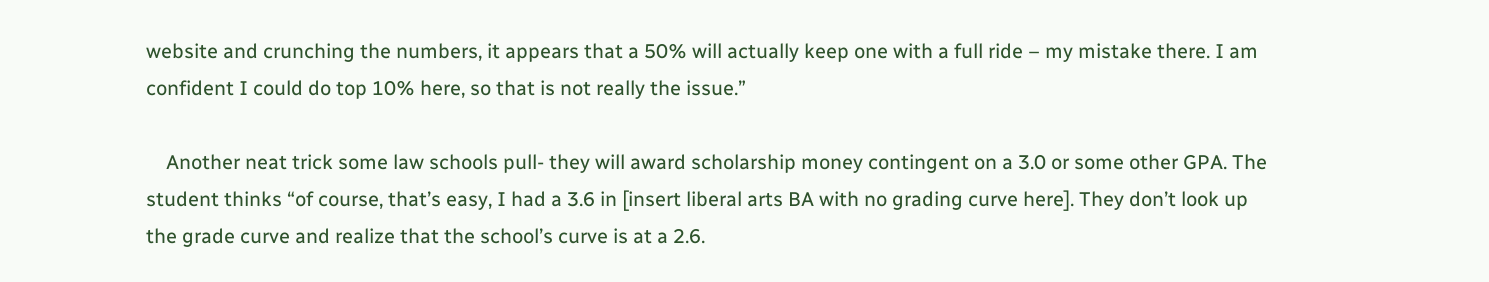website and crunching the numbers, it appears that a 50% will actually keep one with a full ride – my mistake there. I am confident I could do top 10% here, so that is not really the issue.”

    Another neat trick some law schools pull- they will award scholarship money contingent on a 3.0 or some other GPA. The student thinks “of course, that’s easy, I had a 3.6 in [insert liberal arts BA with no grading curve here]. They don’t look up the grade curve and realize that the school’s curve is at a 2.6.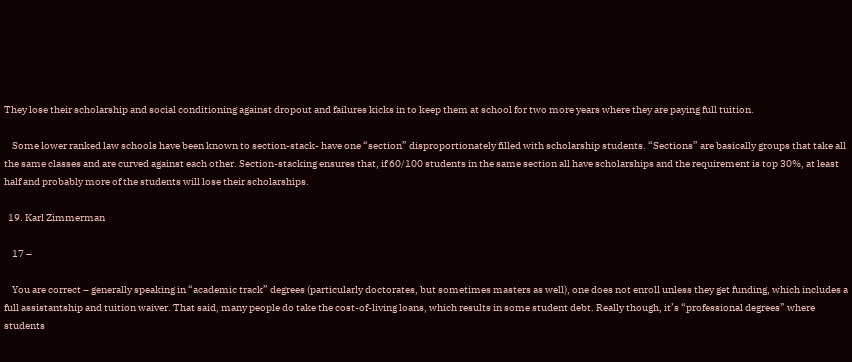They lose their scholarship and social conditioning against dropout and failures kicks in to keep them at school for two more years where they are paying full tuition.

    Some lower ranked law schools have been known to section-stack- have one “section” disproportionately filled with scholarship students. “Sections” are basically groups that take all the same classes and are curved against each other. Section-stacking ensures that, if 60/100 students in the same section all have scholarships and the requirement is top 30%, at least half and probably more of the students will lose their scholarships.

  19. Karl Zimmerman

    17 –

    You are correct – generally speaking in “academic track” degrees (particularly doctorates, but sometimes masters as well), one does not enroll unless they get funding, which includes a full assistantship and tuition waiver. That said, many people do take the cost-of-living loans, which results in some student debt. Really though, it’s “professional degrees” where students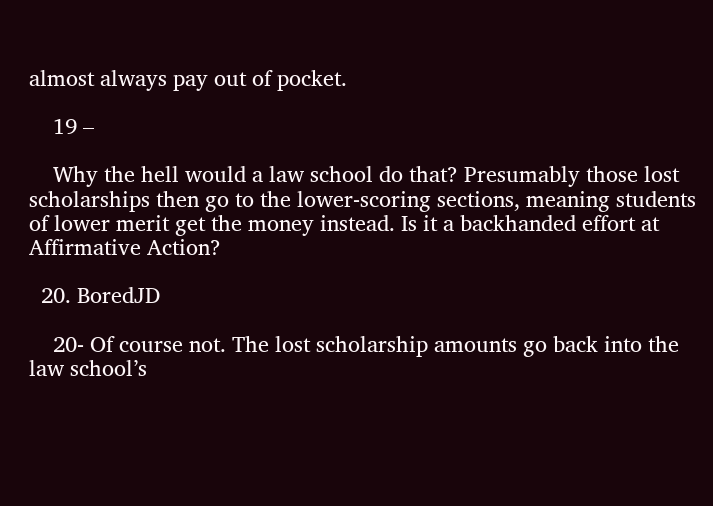almost always pay out of pocket.

    19 –

    Why the hell would a law school do that? Presumably those lost scholarships then go to the lower-scoring sections, meaning students of lower merit get the money instead. Is it a backhanded effort at Affirmative Action?

  20. BoredJD

    20- Of course not. The lost scholarship amounts go back into the law school’s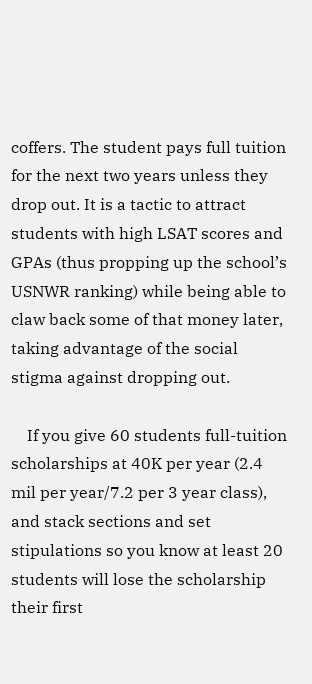coffers. The student pays full tuition for the next two years unless they drop out. It is a tactic to attract students with high LSAT scores and GPAs (thus propping up the school’s USNWR ranking) while being able to claw back some of that money later, taking advantage of the social stigma against dropping out.

    If you give 60 students full-tuition scholarships at 40K per year (2.4 mil per year/7.2 per 3 year class), and stack sections and set stipulations so you know at least 20 students will lose the scholarship their first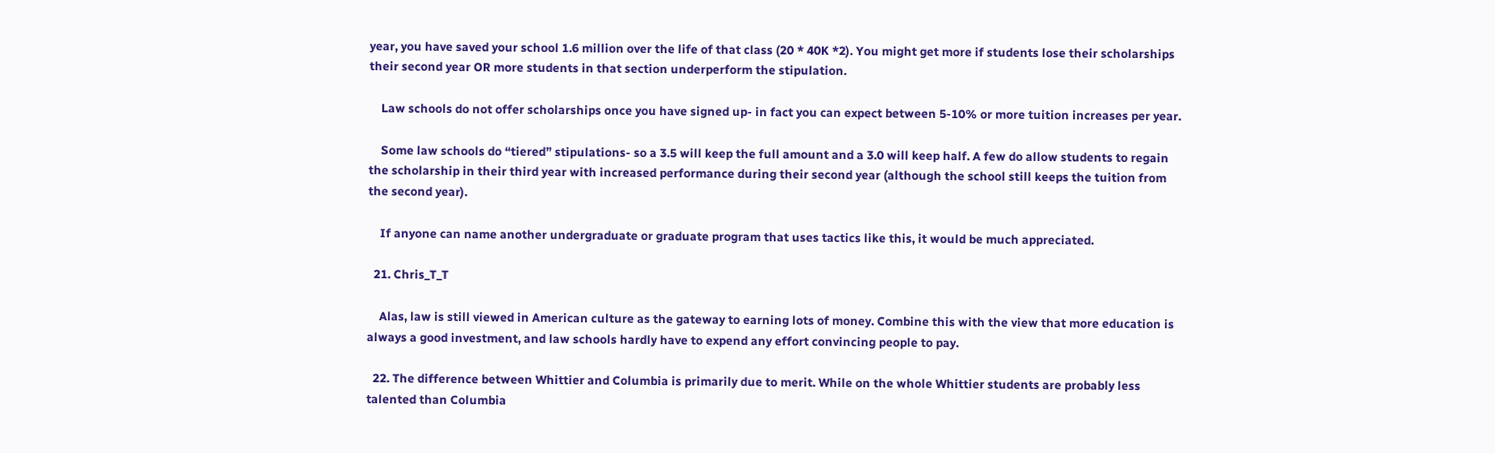year, you have saved your school 1.6 million over the life of that class (20 * 40K *2). You might get more if students lose their scholarships their second year OR more students in that section underperform the stipulation.

    Law schools do not offer scholarships once you have signed up- in fact you can expect between 5-10% or more tuition increases per year.

    Some law schools do “tiered” stipulations- so a 3.5 will keep the full amount and a 3.0 will keep half. A few do allow students to regain the scholarship in their third year with increased performance during their second year (although the school still keeps the tuition from the second year).

    If anyone can name another undergraduate or graduate program that uses tactics like this, it would be much appreciated.

  21. Chris_T_T

    Alas, law is still viewed in American culture as the gateway to earning lots of money. Combine this with the view that more education is always a good investment, and law schools hardly have to expend any effort convincing people to pay.

  22. The difference between Whittier and Columbia is primarily due to merit. While on the whole Whittier students are probably less talented than Columbia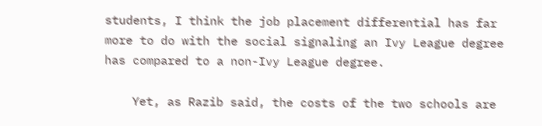students, I think the job placement differential has far more to do with the social signaling an Ivy League degree has compared to a non-Ivy League degree.

    Yet, as Razib said, the costs of the two schools are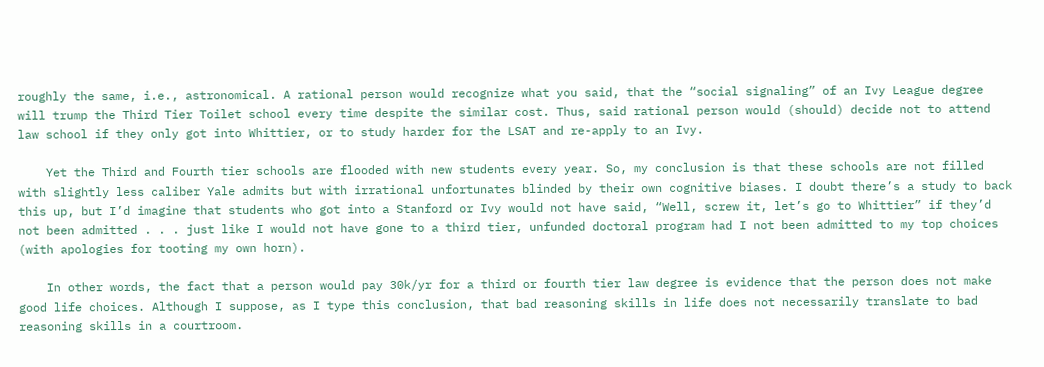roughly the same, i.e., astronomical. A rational person would recognize what you said, that the “social signaling” of an Ivy League degree will trump the Third Tier Toilet school every time despite the similar cost. Thus, said rational person would (should) decide not to attend law school if they only got into Whittier, or to study harder for the LSAT and re-apply to an Ivy.

    Yet the Third and Fourth tier schools are flooded with new students every year. So, my conclusion is that these schools are not filled with slightly less caliber Yale admits but with irrational unfortunates blinded by their own cognitive biases. I doubt there’s a study to back this up, but I’d imagine that students who got into a Stanford or Ivy would not have said, “Well, screw it, let’s go to Whittier” if they’d not been admitted . . . just like I would not have gone to a third tier, unfunded doctoral program had I not been admitted to my top choices (with apologies for tooting my own horn).

    In other words, the fact that a person would pay 30k/yr for a third or fourth tier law degree is evidence that the person does not make good life choices. Although I suppose, as I type this conclusion, that bad reasoning skills in life does not necessarily translate to bad reasoning skills in a courtroom.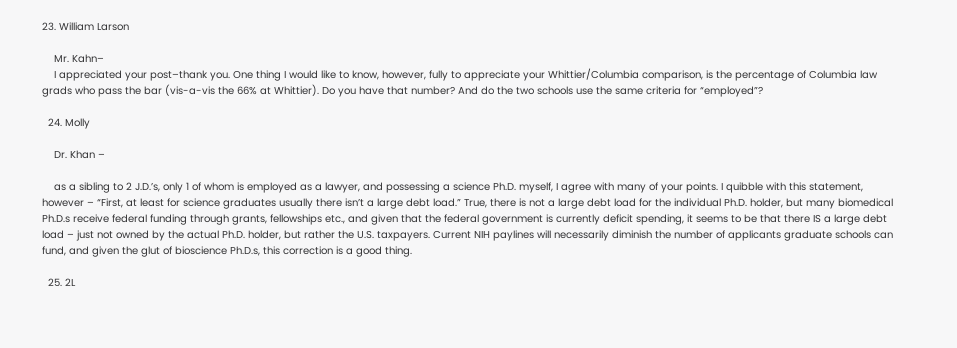23. William Larson

    Mr. Kahn–
    I appreciated your post–thank you. One thing I would like to know, however, fully to appreciate your Whittier/Columbia comparison, is the percentage of Columbia law grads who pass the bar (vis-a-vis the 66% at Whittier). Do you have that number? And do the two schools use the same criteria for “employed”?

  24. Molly

    Dr. Khan –

    as a sibling to 2 J.D.’s, only 1 of whom is employed as a lawyer, and possessing a science Ph.D. myself, I agree with many of your points. I quibble with this statement, however – “First, at least for science graduates usually there isn’t a large debt load.” True, there is not a large debt load for the individual Ph.D. holder, but many biomedical Ph.D.s receive federal funding through grants, fellowships etc., and given that the federal government is currently deficit spending, it seems to be that there IS a large debt load – just not owned by the actual Ph.D. holder, but rather the U.S. taxpayers. Current NIH paylines will necessarily diminish the number of applicants graduate schools can fund, and given the glut of bioscience Ph.D.s, this correction is a good thing.

  25. 2L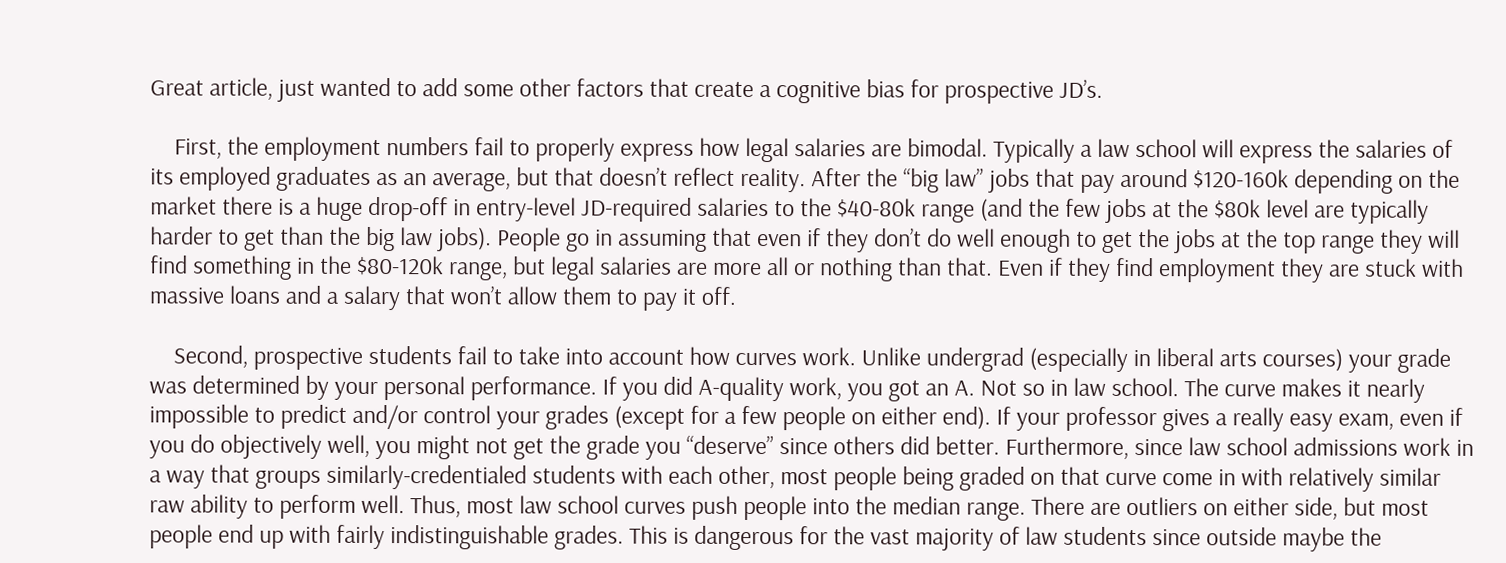Great article, just wanted to add some other factors that create a cognitive bias for prospective JD’s.

    First, the employment numbers fail to properly express how legal salaries are bimodal. Typically a law school will express the salaries of its employed graduates as an average, but that doesn’t reflect reality. After the “big law” jobs that pay around $120-160k depending on the market there is a huge drop-off in entry-level JD-required salaries to the $40-80k range (and the few jobs at the $80k level are typically harder to get than the big law jobs). People go in assuming that even if they don’t do well enough to get the jobs at the top range they will find something in the $80-120k range, but legal salaries are more all or nothing than that. Even if they find employment they are stuck with massive loans and a salary that won’t allow them to pay it off.

    Second, prospective students fail to take into account how curves work. Unlike undergrad (especially in liberal arts courses) your grade was determined by your personal performance. If you did A-quality work, you got an A. Not so in law school. The curve makes it nearly impossible to predict and/or control your grades (except for a few people on either end). If your professor gives a really easy exam, even if you do objectively well, you might not get the grade you “deserve” since others did better. Furthermore, since law school admissions work in a way that groups similarly-credentialed students with each other, most people being graded on that curve come in with relatively similar raw ability to perform well. Thus, most law school curves push people into the median range. There are outliers on either side, but most people end up with fairly indistinguishable grades. This is dangerous for the vast majority of law students since outside maybe the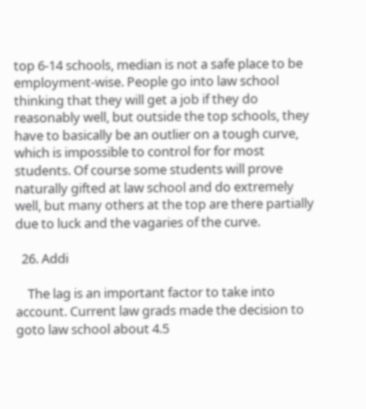top 6-14 schools, median is not a safe place to be employment-wise. People go into law school thinking that they will get a job if they do reasonably well, but outside the top schools, they have to basically be an outlier on a tough curve, which is impossible to control for for most students. Of course some students will prove naturally gifted at law school and do extremely well, but many others at the top are there partially due to luck and the vagaries of the curve.

  26. Addi

    The lag is an important factor to take into account. Current law grads made the decision to goto law school about 4.5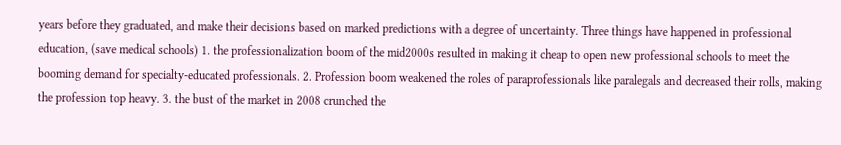years before they graduated, and make their decisions based on marked predictions with a degree of uncertainty. Three things have happened in professional education, (save medical schools) 1. the professionalization boom of the mid2000s resulted in making it cheap to open new professional schools to meet the booming demand for specialty-educated professionals. 2. Profession boom weakened the roles of paraprofessionals like paralegals and decreased their rolls, making the profession top heavy. 3. the bust of the market in 2008 crunched the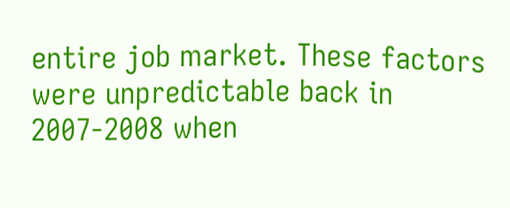entire job market. These factors were unpredictable back in 2007-2008 when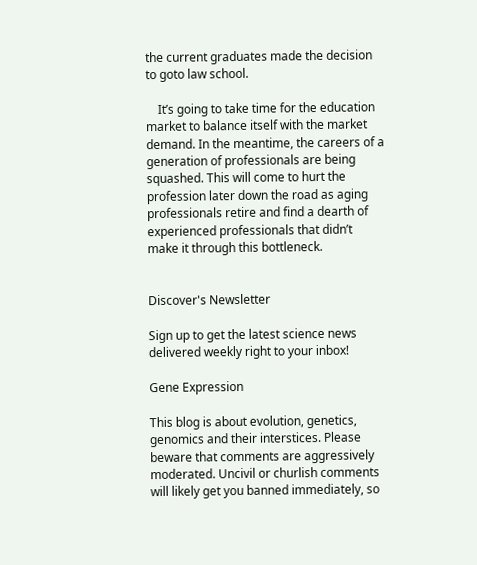the current graduates made the decision to goto law school.

    It’s going to take time for the education market to balance itself with the market demand. In the meantime, the careers of a generation of professionals are being squashed. This will come to hurt the profession later down the road as aging professionals retire and find a dearth of experienced professionals that didn’t make it through this bottleneck.


Discover's Newsletter

Sign up to get the latest science news delivered weekly right to your inbox!

Gene Expression

This blog is about evolution, genetics, genomics and their interstices. Please beware that comments are aggressively moderated. Uncivil or churlish comments will likely get you banned immediately, so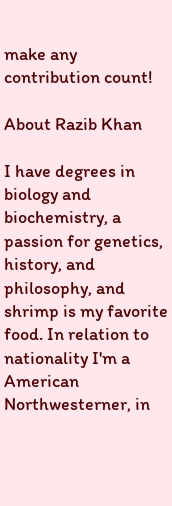make any contribution count!

About Razib Khan

I have degrees in biology and biochemistry, a passion for genetics, history, and philosophy, and shrimp is my favorite food. In relation to nationality I'm a American Northwesterner, in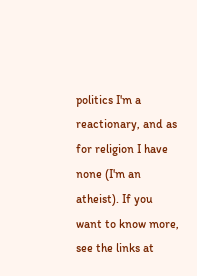politics I'm a reactionary, and as for religion I have none (I'm an atheist). If you want to know more, see the links at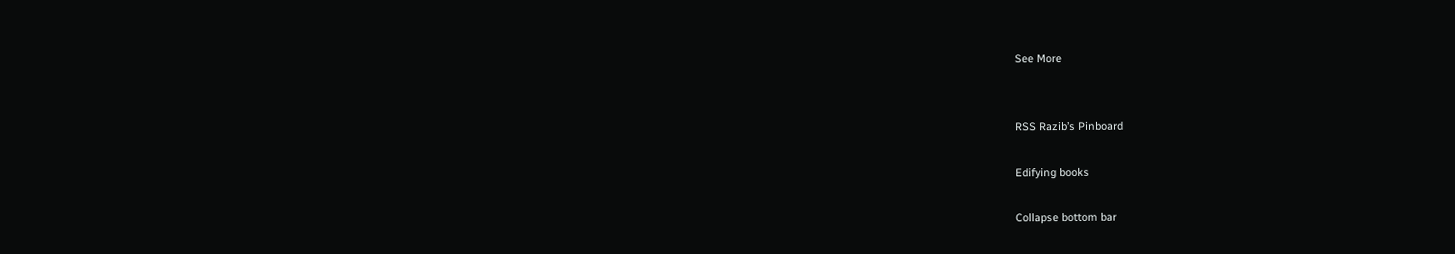See More


RSS Razib’s Pinboard

Edifying books

Collapse bottom bar